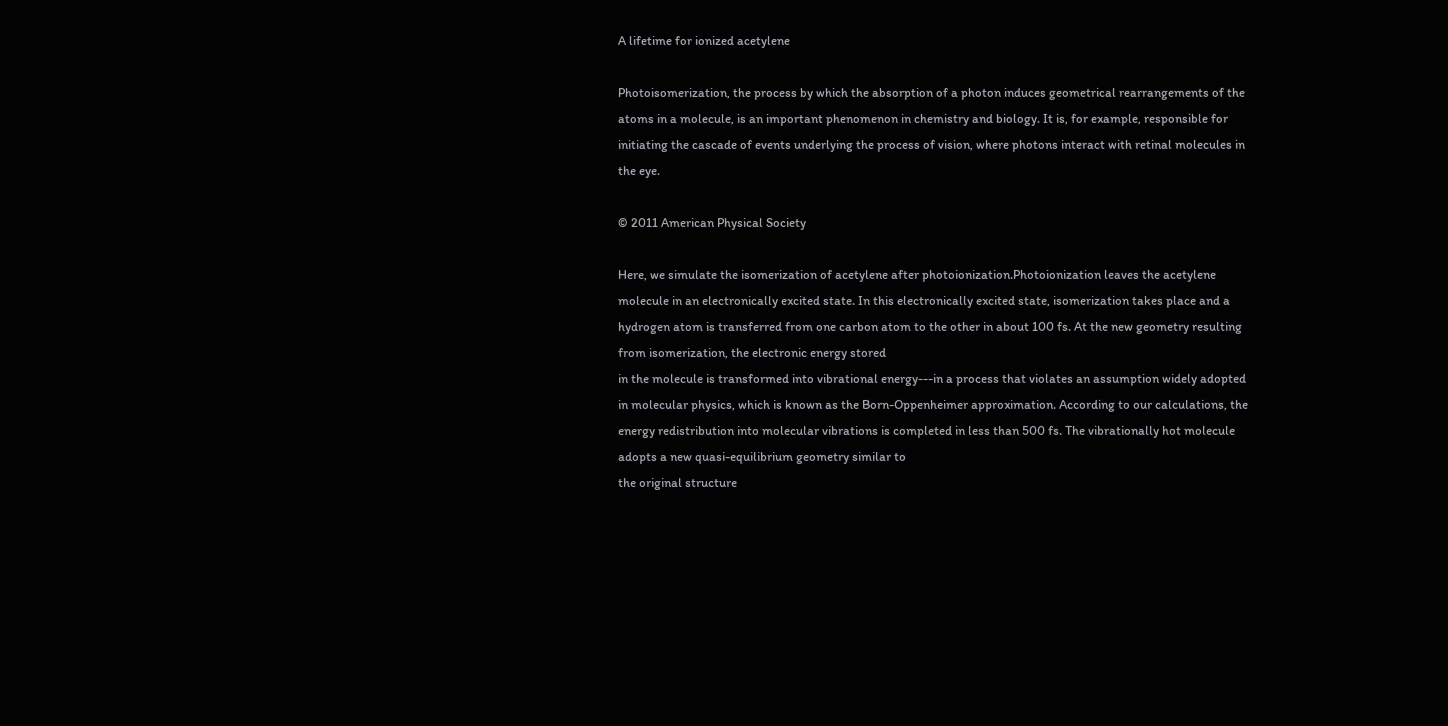A lifetime for ionized acetylene

Photoisomerization, the process by which the absorption of a photon induces geometrical rearrangements of the atoms in a molecule, is an important phenomenon in chemistry and biology. It is, for example, responsible for initiating the cascade of events underlying the process of vision, where photons interact with retinal molecules in the eye.

© 2011 American Physical Society

Here, we simulate the isomerization of acetylene after photoionization.Photoionization leaves the acetylene molecule in an electronically excited state. In this electronically excited state, isomerization takes place and a hydrogen atom is transferred from one carbon atom to the other in about 100 fs. At the new geometry resulting from isomerization, the electronic energy stored
in the molecule is transformed into vibrational energy---in a process that violates an assumption widely adopted in molecular physics, which is known as the Born-Oppenheimer approximation. According to our calculations, the energy redistribution into molecular vibrations is completed in less than 500 fs. The vibrationally hot molecule adopts a new quasi-equilibrium geometry similar to
the original structure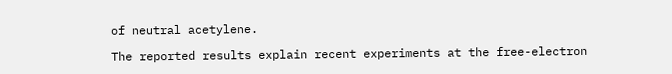of neutral acetylene.

The reported results explain recent experiments at the free-electron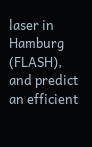laser in Hamburg (FLASH), and predict an efficient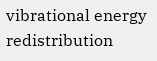vibrational energy redistribution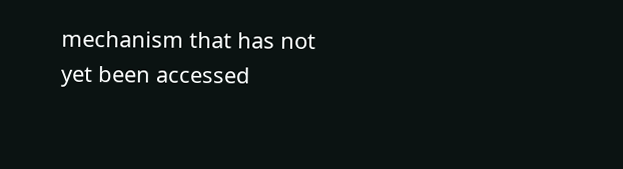mechanism that has not yet been accessed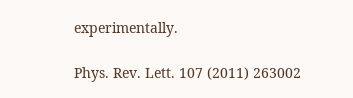experimentally.

Phys. Rev. Lett. 107 (2011) 263002